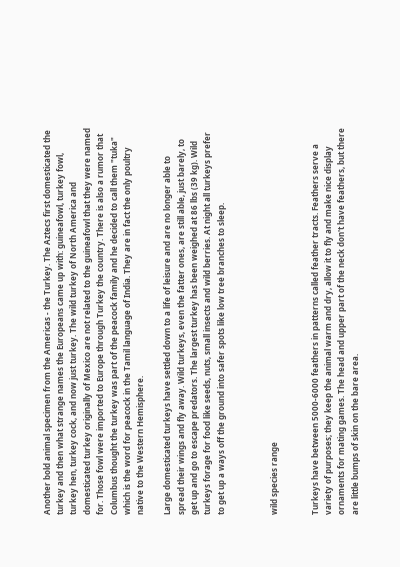Another bold animal specimen from the Americas - the Turkey. The Aztecs first domesticated the turkey and then what strange names the Europeans came up with: guineafowl, turkey fowl, turkey hen, turkey cock, and now just turkey. The wild turkey of North America and domesticated turkey originally of Mexico are not related to the guineafowl that they were named for. Those fowl were imported to Europe through Turkey the country. There is also a rumor that Columbus thought the turkey was part of the peacock family and he decided to call them "tuka" which is the word for peacock in the Tamil language of India. They are in fact the only poultry native to the Western Hemisphere.

Large domesticated turkeys have settled down to a life of leisure and are no longer able to spread their wings and fly away. Wild turkeys, even the fatter ones, are still able, just barely, to get up and go to escape predators. The largest turkey has been weighed at 86 lbs (39 kg). Wild turkeys forage for food like seeds, nuts, small insects and wild berries. At night all turkeys prefer to get up a ways off the ground into safer spots like low tree branches to sleep.



wild species range


Turkeys have between 5000-6000 feathers in patterns called feather tracts. Feathers serve a variety of purposes; they keep the animal warm and dry, allow it to fly and make nice display ornaments for mating games. The head and upper part of the neck don't have feathers, but there are little bumps of skin on the bare area.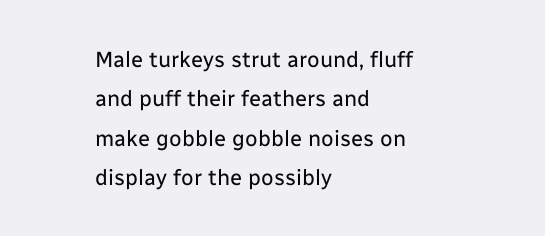Male turkeys strut around, fluff and puff their feathers and make gobble gobble noises on display for the possibly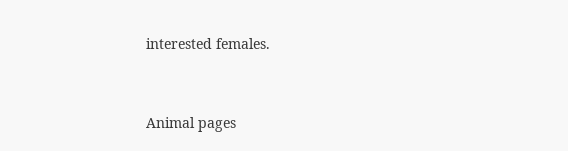interested females.



Animal pages